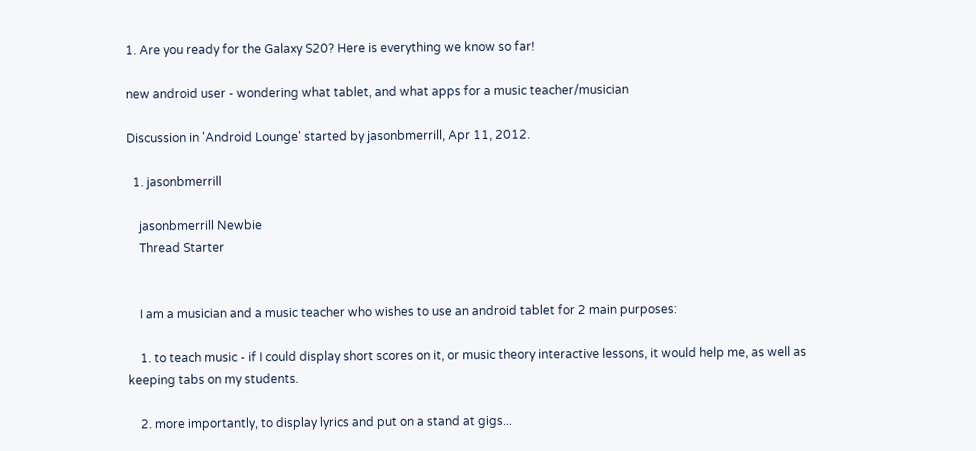1. Are you ready for the Galaxy S20? Here is everything we know so far!

new android user - wondering what tablet, and what apps for a music teacher/musician

Discussion in 'Android Lounge' started by jasonbmerrill, Apr 11, 2012.

  1. jasonbmerrill

    jasonbmerrill Newbie
    Thread Starter


    I am a musician and a music teacher who wishes to use an android tablet for 2 main purposes:

    1. to teach music - if I could display short scores on it, or music theory interactive lessons, it would help me, as well as keeping tabs on my students.

    2. more importantly, to display lyrics and put on a stand at gigs...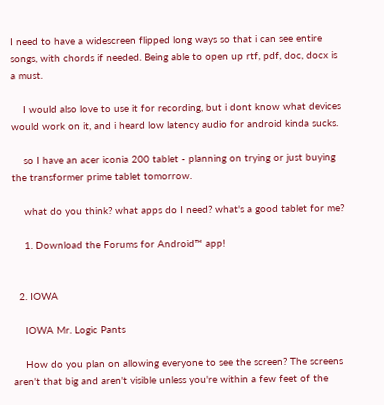I need to have a widescreen flipped long ways so that i can see entire songs, with chords if needed. Being able to open up rtf, pdf, doc, docx is a must.

    I would also love to use it for recording, but i dont know what devices would work on it, and i heard low latency audio for android kinda sucks.

    so I have an acer iconia 200 tablet - planning on trying or just buying the transformer prime tablet tomorrow.

    what do you think? what apps do I need? what's a good tablet for me?

    1. Download the Forums for Android™ app!


  2. IOWA

    IOWA Mr. Logic Pants

    How do you plan on allowing everyone to see the screen? The screens aren't that big and aren't visible unless you're within a few feet of the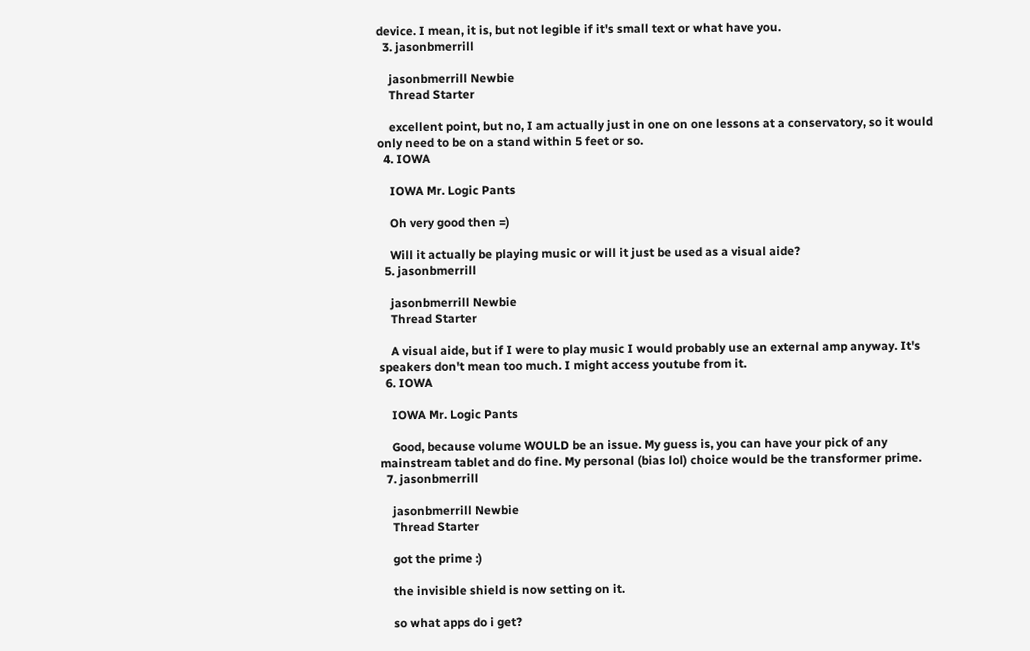device. I mean, it is, but not legible if it's small text or what have you.
  3. jasonbmerrill

    jasonbmerrill Newbie
    Thread Starter

    excellent point, but no, I am actually just in one on one lessons at a conservatory, so it would only need to be on a stand within 5 feet or so.
  4. IOWA

    IOWA Mr. Logic Pants

    Oh very good then =)

    Will it actually be playing music or will it just be used as a visual aide?
  5. jasonbmerrill

    jasonbmerrill Newbie
    Thread Starter

    A visual aide, but if I were to play music I would probably use an external amp anyway. It's speakers don't mean too much. I might access youtube from it.
  6. IOWA

    IOWA Mr. Logic Pants

    Good, because volume WOULD be an issue. My guess is, you can have your pick of any mainstream tablet and do fine. My personal (bias lol) choice would be the transformer prime.
  7. jasonbmerrill

    jasonbmerrill Newbie
    Thread Starter

    got the prime :)

    the invisible shield is now setting on it.

    so what apps do i get?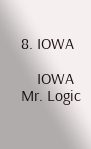8. IOWA

    IOWA Mr. Logic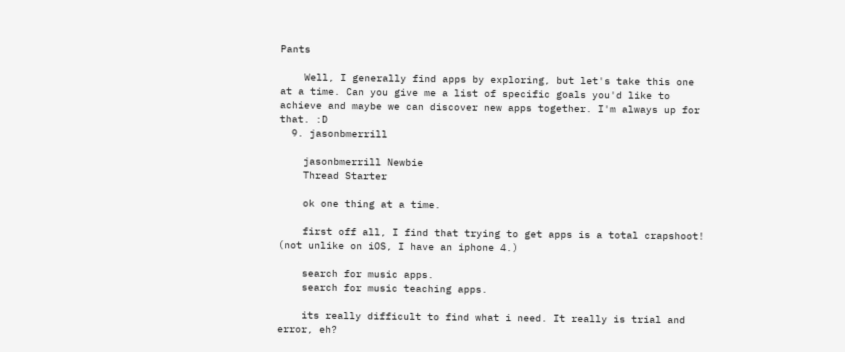Pants

    Well, I generally find apps by exploring, but let's take this one at a time. Can you give me a list of specific goals you'd like to achieve and maybe we can discover new apps together. I'm always up for that. :D
  9. jasonbmerrill

    jasonbmerrill Newbie
    Thread Starter

    ok one thing at a time.

    first off all, I find that trying to get apps is a total crapshoot! (not unlike on iOS, I have an iphone 4.)

    search for music apps.
    search for music teaching apps.

    its really difficult to find what i need. It really is trial and error, eh?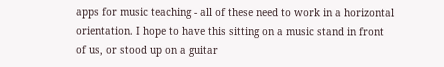apps for music teaching - all of these need to work in a horizontal orientation. I hope to have this sitting on a music stand in front of us, or stood up on a guitar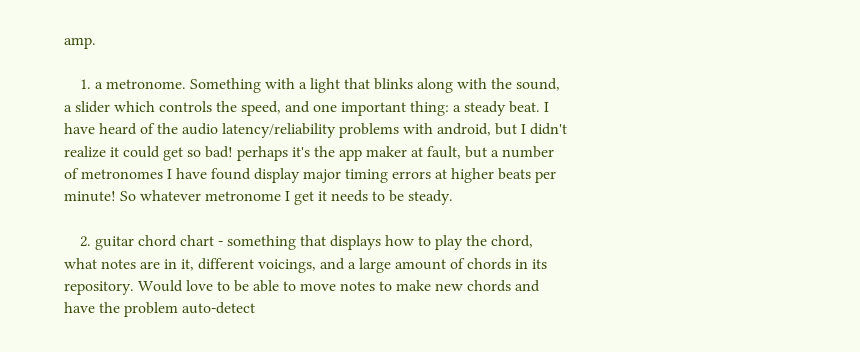amp.

    1. a metronome. Something with a light that blinks along with the sound, a slider which controls the speed, and one important thing: a steady beat. I have heard of the audio latency/reliability problems with android, but I didn't realize it could get so bad! perhaps it's the app maker at fault, but a number of metronomes I have found display major timing errors at higher beats per minute! So whatever metronome I get it needs to be steady.

    2. guitar chord chart - something that displays how to play the chord, what notes are in it, different voicings, and a large amount of chords in its repository. Would love to be able to move notes to make new chords and have the problem auto-detect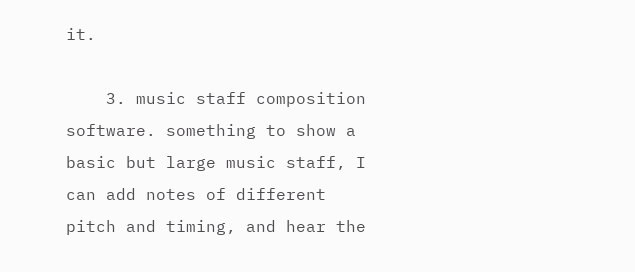it.

    3. music staff composition software. something to show a basic but large music staff, I can add notes of different pitch and timing, and hear the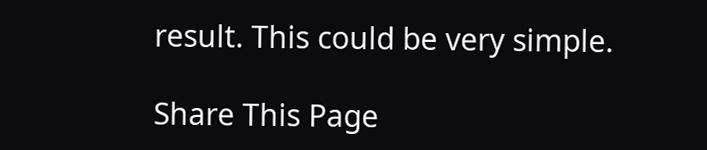result. This could be very simple.

Share This Page